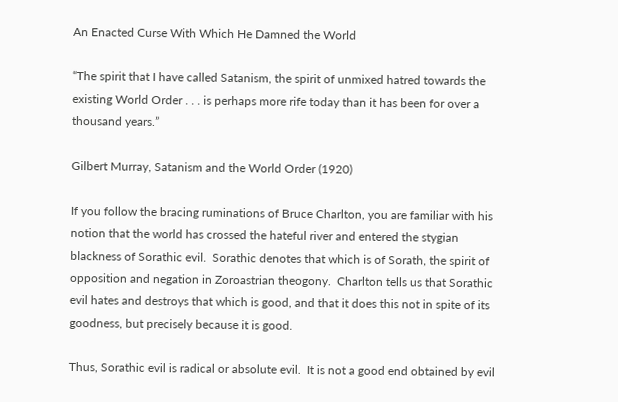An Enacted Curse With Which He Damned the World

“The spirit that I have called Satanism, the spirit of unmixed hatred towards the existing World Order . . . is perhaps more rife today than it has been for over a thousand years.”

Gilbert Murray, Satanism and the World Order (1920)

If you follow the bracing ruminations of Bruce Charlton, you are familiar with his notion that the world has crossed the hateful river and entered the stygian blackness of Sorathic evil.  Sorathic denotes that which is of Sorath, the spirit of opposition and negation in Zoroastrian theogony.  Charlton tells us that Sorathic evil hates and destroys that which is good, and that it does this not in spite of its goodness, but precisely because it is good.

Thus, Sorathic evil is radical or absolute evil.  It is not a good end obtained by evil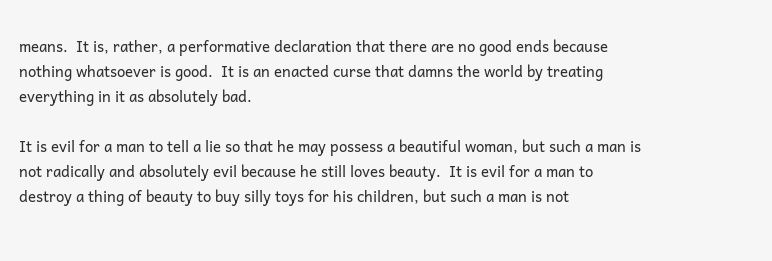means.  It is, rather, a performative declaration that there are no good ends because nothing whatsoever is good.  It is an enacted curse that damns the world by treating everything in it as absolutely bad.

It is evil for a man to tell a lie so that he may possess a beautiful woman, but such a man is not radically and absolutely evil because he still loves beauty.  It is evil for a man to destroy a thing of beauty to buy silly toys for his children, but such a man is not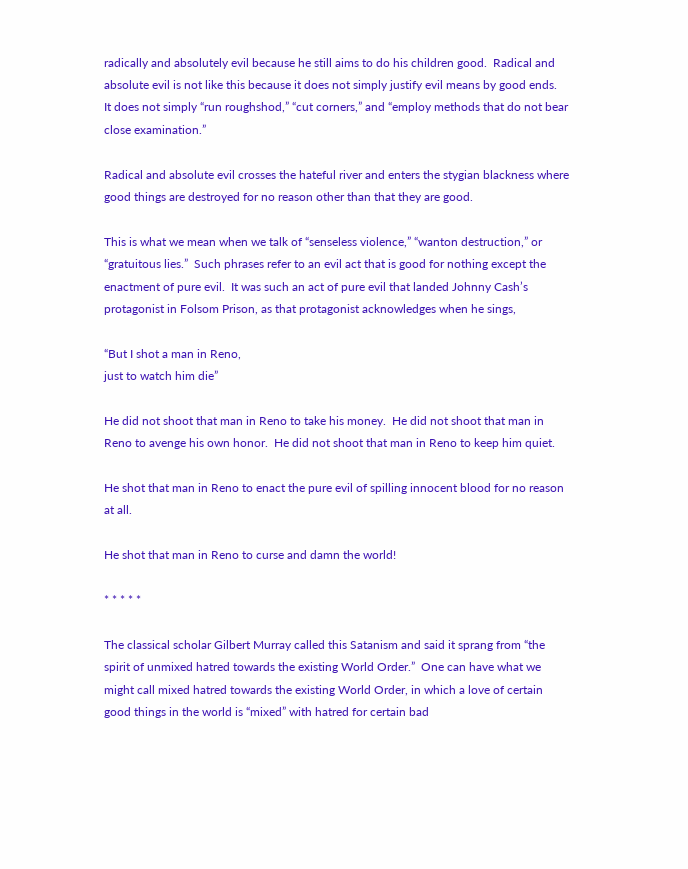radically and absolutely evil because he still aims to do his children good.  Radical and absolute evil is not like this because it does not simply justify evil means by good ends.  It does not simply “run roughshod,” “cut corners,” and “employ methods that do not bear close examination.”

Radical and absolute evil crosses the hateful river and enters the stygian blackness where good things are destroyed for no reason other than that they are good.

This is what we mean when we talk of “senseless violence,” “wanton destruction,” or “gratuitous lies.”  Such phrases refer to an evil act that is good for nothing except the enactment of pure evil.  It was such an act of pure evil that landed Johnny Cash’s protagonist in Folsom Prison, as that protagonist acknowledges when he sings,

“But I shot a man in Reno,
just to watch him die”

He did not shoot that man in Reno to take his money.  He did not shoot that man in Reno to avenge his own honor.  He did not shoot that man in Reno to keep him quiet.

He shot that man in Reno to enact the pure evil of spilling innocent blood for no reason at all.

He shot that man in Reno to curse and damn the world!

* * * * *

The classical scholar Gilbert Murray called this Satanism and said it sprang from “the spirit of unmixed hatred towards the existing World Order.”  One can have what we might call mixed hatred towards the existing World Order, in which a love of certain good things in the world is “mixed” with hatred for certain bad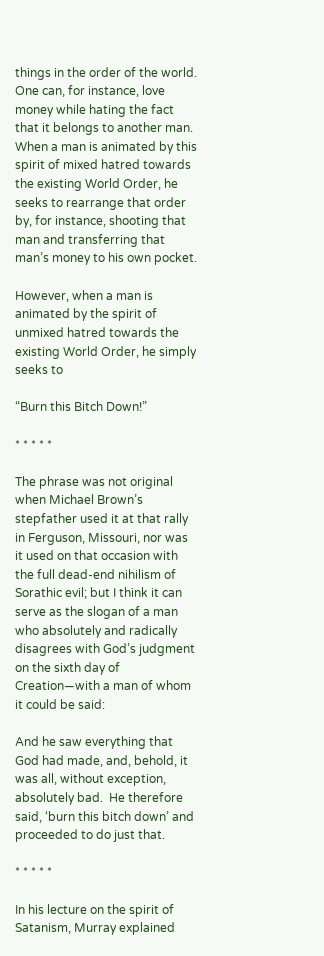things in the order of the world.  One can, for instance, love money while hating the fact that it belongs to another man.  When a man is animated by this spirit of mixed hatred towards the existing World Order, he seeks to rearrange that order by, for instance, shooting that man and transferring that man’s money to his own pocket.

However, when a man is animated by the spirit of unmixed hatred towards the existing World Order, he simply seeks to

“Burn this Bitch Down!”

* * * * *

The phrase was not original when Michael Brown’s stepfather used it at that rally in Ferguson, Missouri, nor was it used on that occasion with the full dead-end nihilism of Sorathic evil; but I think it can serve as the slogan of a man who absolutely and radically disagrees with God’s judgment on the sixth day of Creation—with a man of whom it could be said:

And he saw everything that God had made, and, behold, it was all, without exception, absolutely bad.  He therefore said, ‘burn this bitch down’ and proceeded to do just that.

* * * * *

In his lecture on the spirit of Satanism, Murray explained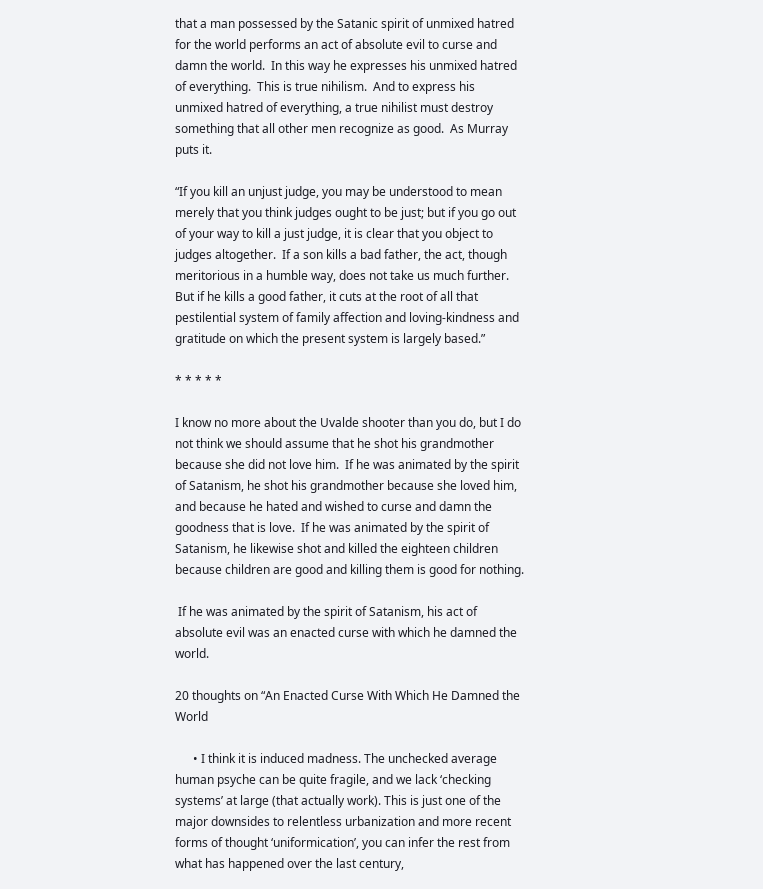that a man possessed by the Satanic spirit of unmixed hatred for the world performs an act of absolute evil to curse and damn the world.  In this way he expresses his unmixed hatred of everything.  This is true nihilism.  And to express his unmixed hatred of everything, a true nihilist must destroy something that all other men recognize as good.  As Murray puts it.

“If you kill an unjust judge, you may be understood to mean merely that you think judges ought to be just; but if you go out of your way to kill a just judge, it is clear that you object to judges altogether.  If a son kills a bad father, the act, though meritorious in a humble way, does not take us much further.  But if he kills a good father, it cuts at the root of all that pestilential system of family affection and loving-kindness and gratitude on which the present system is largely based.”

* * * * *

I know no more about the Uvalde shooter than you do, but I do not think we should assume that he shot his grandmother because she did not love him.  If he was animated by the spirit of Satanism, he shot his grandmother because she loved him, and because he hated and wished to curse and damn the goodness that is love.  If he was animated by the spirit of Satanism, he likewise shot and killed the eighteen children because children are good and killing them is good for nothing.

 If he was animated by the spirit of Satanism, his act of absolute evil was an enacted curse with which he damned the world.

20 thoughts on “An Enacted Curse With Which He Damned the World

      • I think it is induced madness. The unchecked average human psyche can be quite fragile, and we lack ‘checking systems’ at large (that actually work). This is just one of the major downsides to relentless urbanization and more recent forms of thought ‘uniformication’, you can infer the rest from what has happened over the last century,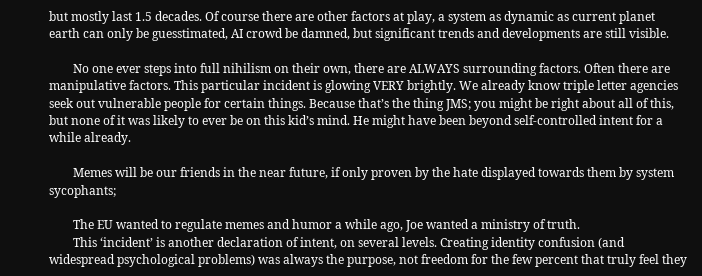but mostly last 1.5 decades. Of course there are other factors at play, a system as dynamic as current planet earth can only be guesstimated, AI crowd be damned, but significant trends and developments are still visible.

        No one ever steps into full nihilism on their own, there are ALWAYS surrounding factors. Often there are manipulative factors. This particular incident is glowing VERY brightly. We already know triple letter agencies seek out vulnerable people for certain things. Because that’s the thing JMS; you might be right about all of this, but none of it was likely to ever be on this kid’s mind. He might have been beyond self-controlled intent for a while already.

        Memes will be our friends in the near future, if only proven by the hate displayed towards them by system sycophants;

        The EU wanted to regulate memes and humor a while ago, Joe wanted a ministry of truth.
        This ‘incident’ is another declaration of intent, on several levels. Creating identity confusion (and widespread psychological problems) was always the purpose, not freedom for the few percent that truly feel they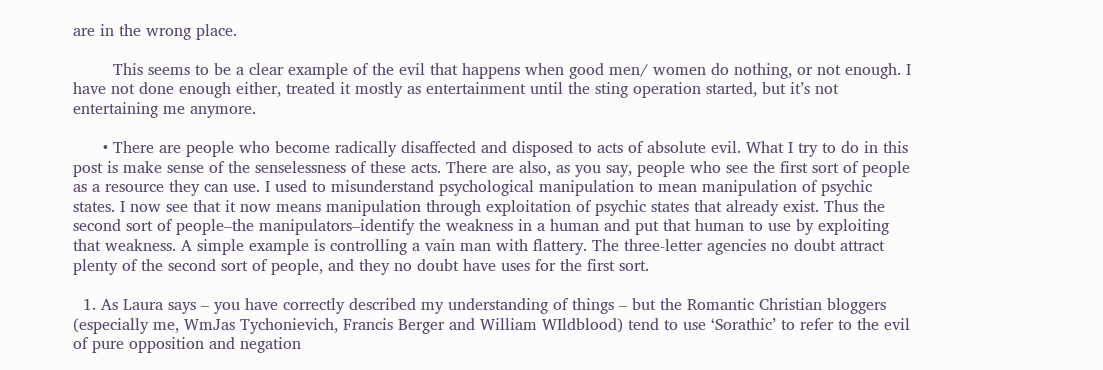are in the wrong place.

        This seems to be a clear example of the evil that happens when good men/ women do nothing, or not enough. I have not done enough either, treated it mostly as entertainment until the sting operation started, but it’s not entertaining me anymore.

      • There are people who become radically disaffected and disposed to acts of absolute evil. What I try to do in this post is make sense of the senselessness of these acts. There are also, as you say, people who see the first sort of people as a resource they can use. I used to misunderstand psychological manipulation to mean manipulation of psychic states. I now see that it now means manipulation through exploitation of psychic states that already exist. Thus the second sort of people–the manipulators–identify the weakness in a human and put that human to use by exploiting that weakness. A simple example is controlling a vain man with flattery. The three-letter agencies no doubt attract plenty of the second sort of people, and they no doubt have uses for the first sort.

  1. As Laura says – you have correctly described my understanding of things – but the Romantic Christian bloggers (especially me, WmJas Tychonievich, Francis Berger and William WIldblood) tend to use ‘Sorathic’ to refer to the evil of pure opposition and negation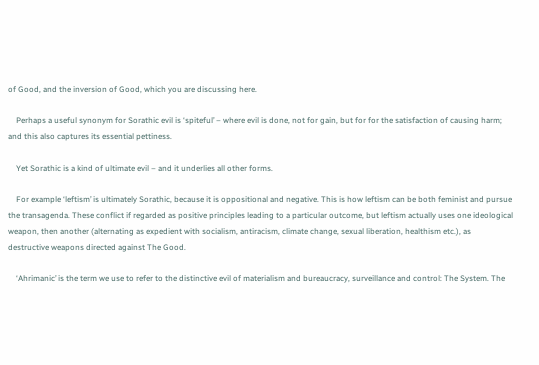of Good, and the inversion of Good, which you are discussing here.

    Perhaps a useful synonym for Sorathic evil is ‘spiteful’ – where evil is done, not for gain, but for for the satisfaction of causing harm; and this also captures its essential pettiness.

    Yet Sorathic is a kind of ultimate evil – and it underlies all other forms.

    For example ‘leftism’ is ultimately Sorathic, because it is oppositional and negative. This is how leftism can be both feminist and pursue the transagenda. These conflict if regarded as positive principles leading to a particular outcome, but leftism actually uses one ideological weapon, then another (alternating as expedient with socialism, antiracism, climate change, sexual liberation, healthism etc.), as destructive weapons directed against The Good.

    ‘Ahrimanic’ is the term we use to refer to the distinctive evil of materialism and bureaucracy, surveillance and control: The System. The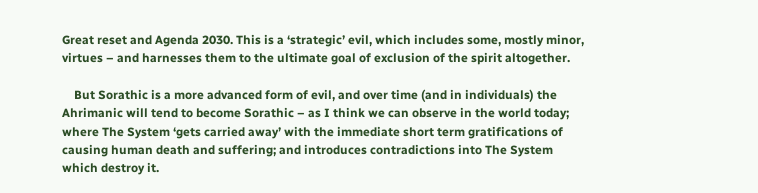Great reset and Agenda 2030. This is a ‘strategic’ evil, which includes some, mostly minor, virtues – and harnesses them to the ultimate goal of exclusion of the spirit altogether.

    But Sorathic is a more advanced form of evil, and over time (and in individuals) the Ahrimanic will tend to become Sorathic – as I think we can observe in the world today; where The System ‘gets carried away’ with the immediate short term gratifications of causing human death and suffering; and introduces contradictions into The System which destroy it.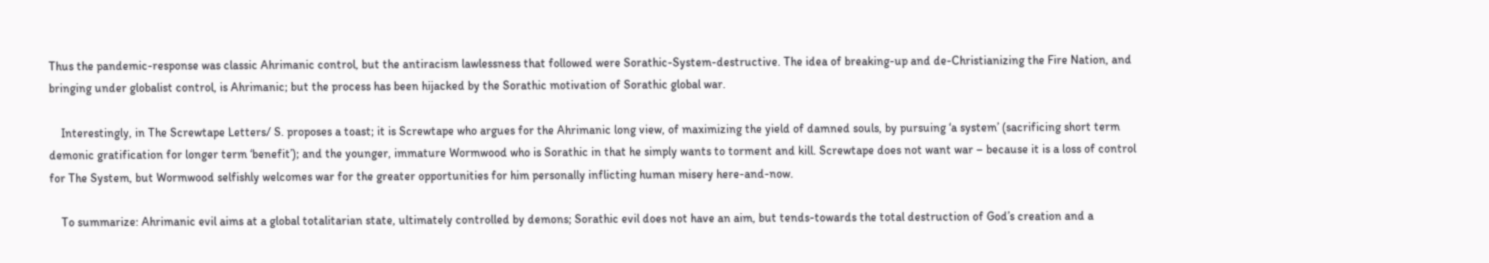Thus the pandemic-response was classic Ahrimanic control, but the antiracism lawlessness that followed were Sorathic-System-destructive. The idea of breaking-up and de-Christianizing the Fire Nation, and bringing under globalist control, is Ahrimanic; but the process has been hijacked by the Sorathic motivation of Sorathic global war.

    Interestingly, in The Screwtape Letters/ S. proposes a toast; it is Screwtape who argues for the Ahrimanic long view, of maximizing the yield of damned souls, by pursuing ‘a system’ (sacrificing short term demonic gratification for longer term ‘benefit’); and the younger, immature Wormwood who is Sorathic in that he simply wants to torment and kill. Screwtape does not want war – because it is a loss of control for The System, but Wormwood selfishly welcomes war for the greater opportunities for him personally inflicting human misery here-and-now.

    To summarize: Ahrimanic evil aims at a global totalitarian state, ultimately controlled by demons; Sorathic evil does not have an aim, but tends-towards the total destruction of God’s creation and a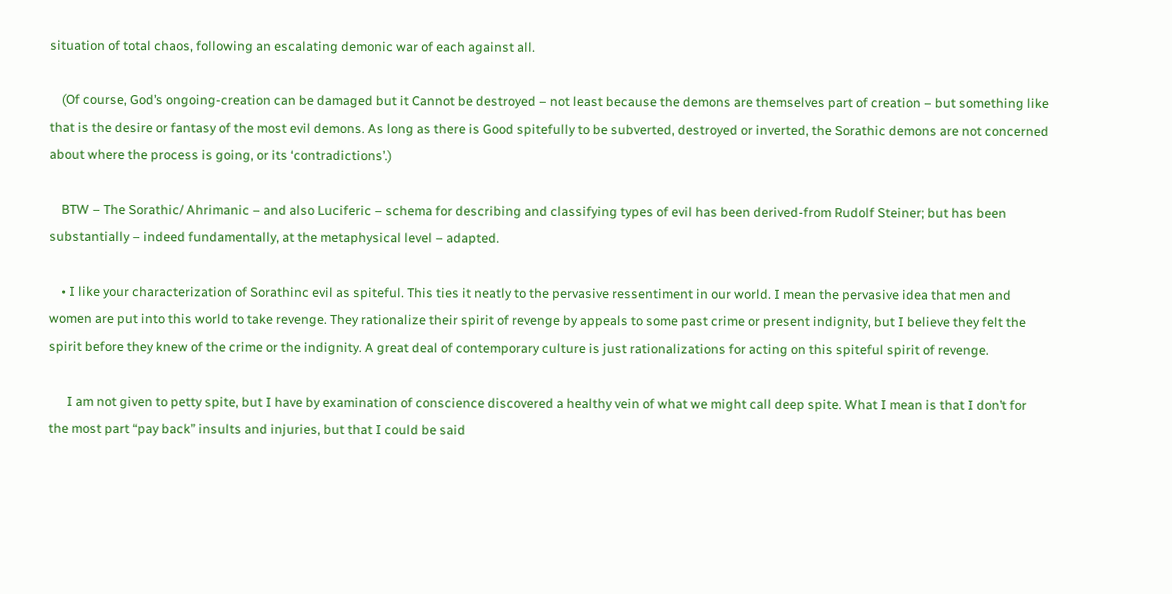situation of total chaos, following an escalating demonic war of each against all.

    (Of course, God’s ongoing-creation can be damaged but it Cannot be destroyed – not least because the demons are themselves part of creation – but something like that is the desire or fantasy of the most evil demons. As long as there is Good spitefully to be subverted, destroyed or inverted, the Sorathic demons are not concerned about where the process is going, or its ‘contradictions’.)

    BTW – The Sorathic/ Ahrimanic – and also Luciferic – schema for describing and classifying types of evil has been derived-from Rudolf Steiner; but has been substantially – indeed fundamentally, at the metaphysical level – adapted.

    • I like your characterization of Sorathinc evil as spiteful. This ties it neatly to the pervasive ressentiment in our world. I mean the pervasive idea that men and women are put into this world to take revenge. They rationalize their spirit of revenge by appeals to some past crime or present indignity, but I believe they felt the spirit before they knew of the crime or the indignity. A great deal of contemporary culture is just rationalizations for acting on this spiteful spirit of revenge.

      I am not given to petty spite, but I have by examination of conscience discovered a healthy vein of what we might call deep spite. What I mean is that I don’t for the most part “pay back” insults and injuries, but that I could be said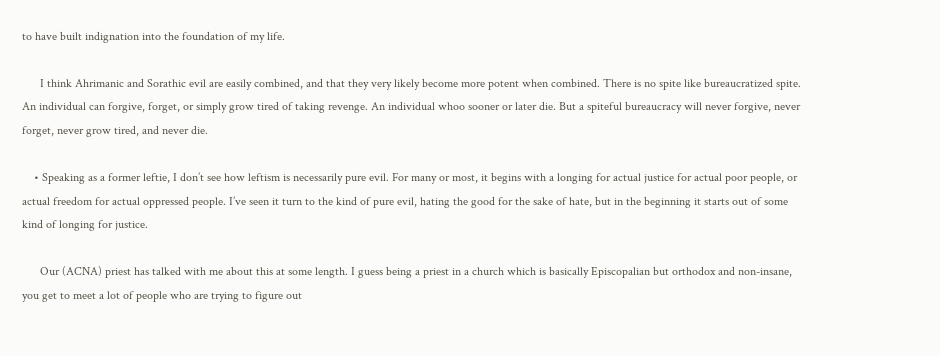to have built indignation into the foundation of my life.

      I think Ahrimanic and Sorathic evil are easily combined, and that they very likely become more potent when combined. There is no spite like bureaucratized spite. An individual can forgive, forget, or simply grow tired of taking revenge. An individual whoo sooner or later die. But a spiteful bureaucracy will never forgive, never forget, never grow tired, and never die.

    • Speaking as a former leftie, I don’t see how leftism is necessarily pure evil. For many or most, it begins with a longing for actual justice for actual poor people, or actual freedom for actual oppressed people. I’ve seen it turn to the kind of pure evil, hating the good for the sake of hate, but in the beginning it starts out of some kind of longing for justice.

      Our (ACNA) priest has talked with me about this at some length. I guess being a priest in a church which is basically Episcopalian but orthodox and non-insane, you get to meet a lot of people who are trying to figure out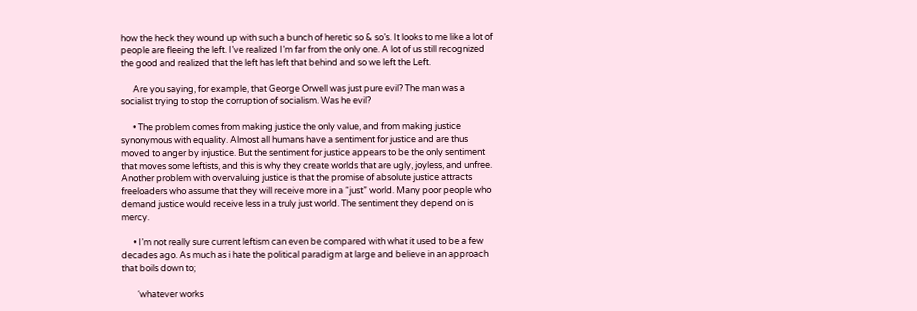how the heck they wound up with such a bunch of heretic so & so’s. It looks to me like a lot of people are fleeing the left. I’ve realized I’m far from the only one. A lot of us still recognized the good and realized that the left has left that behind and so we left the Left.

      Are you saying, for example, that George Orwell was just pure evil? The man was a socialist trying to stop the corruption of socialism. Was he evil?

      • The problem comes from making justice the only value, and from making justice synonymous with equality. Almost all humans have a sentiment for justice and are thus moved to anger by injustice. But the sentiment for justice appears to be the only sentiment that moves some leftists, and this is why they create worlds that are ugly, joyless, and unfree. Another problem with overvaluing justice is that the promise of absolute justice attracts freeloaders who assume that they will receive more in a “just” world. Many poor people who demand justice would receive less in a truly just world. The sentiment they depend on is mercy.

      • I’m not really sure current leftism can even be compared with what it used to be a few decades ago. As much as i hate the political paradigm at large and believe in an approach that boils down to;

        ‘whatever works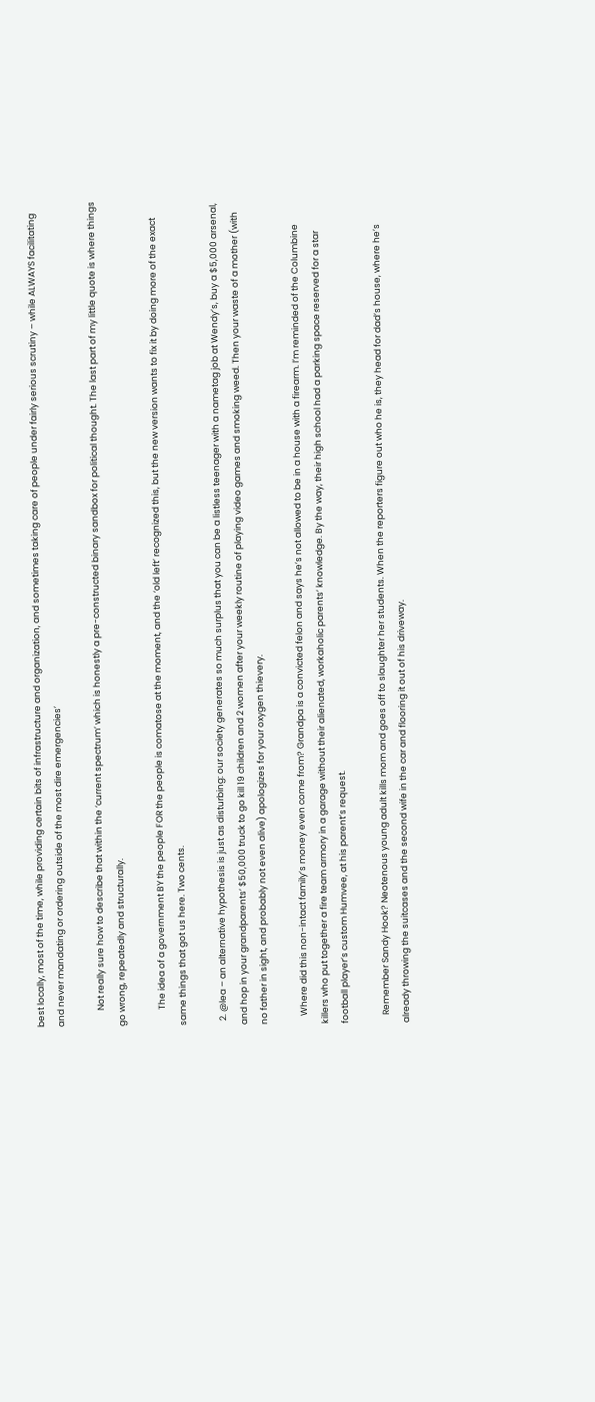best locally, most of the time, while providing certain bits of infrastructure and organization, and sometimes taking care of people under fairly serious scrutiny – while ALWAYS facilitating and never mandating or ordering outside of the most dire emergencies’

        Not really sure how to describe that within the ‘current spectrum’ which is honestly a pre-constructed binary sandbox for political thought. The last part of my little quote is where things go wrong, repeatedly and structurally.

        The idea of a government BY the people FOR the people is comatose at the moment, and the ‘old left’ recognized this, but the new version wants to fix it by doing more of the exact same things that got us here. Two cents.

  2. @lea – an alternative hypothesis is just as disturbing: our society generates so much surplus that you can be a listless teenager with a nametag job at Wendy’s, buy a $5,000 arsenal, and hop in your grandparents’ $50,000 truck to go kill 19 children and 2 women after your weekly routine of playing video games and smoking weed. Then your waste of a mother (with no father in sight, and probably not even alive) apologizes for your oxygen thievery.

    Where did this non-intact family’s money even come from? Grandpa is a convicted felon and says he’s not allowed to be in a house with a firearm. I’m reminded of the Columbine killers who put together a fire team armory in a garage without their alienated, workaholic parents’ knowledge. By the way, their high school had a parking space reserved for a star football player’s custom Humvee, at his parent’s request.

    Remember Sandy Hook? Neotenous young adult kills mom and goes off to slaughter her students. When the reporters figure out who he is, they head for dad’s house, where he’s already throwing the suitcases and the second wife in the car and flooring it out of his driveway.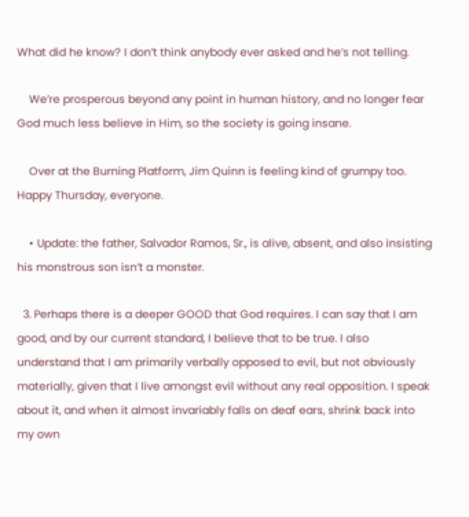What did he know? I don’t think anybody ever asked and he’s not telling.

    We’re prosperous beyond any point in human history, and no longer fear God much less believe in Him, so the society is going insane.

    Over at the Burning Platform, Jim Quinn is feeling kind of grumpy too. Happy Thursday, everyone.

    • Update: the father, Salvador Ramos, Sr., is alive, absent, and also insisting his monstrous son isn’t a monster.

  3. Perhaps there is a deeper GOOD that God requires. I can say that I am good, and by our current standard, I believe that to be true. I also understand that I am primarily verbally opposed to evil, but not obviously materially, given that I live amongst evil without any real opposition. I speak about it, and when it almost invariably falls on deaf ears, shrink back into my own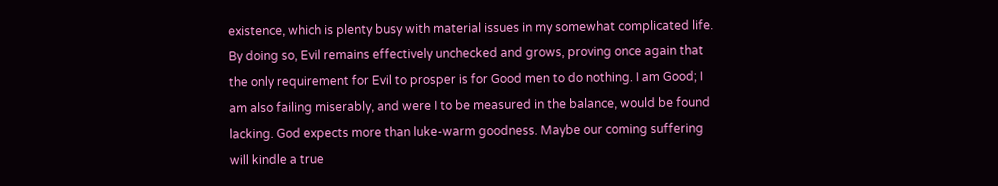existence, which is plenty busy with material issues in my somewhat complicated life. By doing so, Evil remains effectively unchecked and grows, proving once again that the only requirement for Evil to prosper is for Good men to do nothing. I am Good; I am also failing miserably, and were I to be measured in the balance, would be found lacking. God expects more than luke-warm goodness. Maybe our coming suffering will kindle a true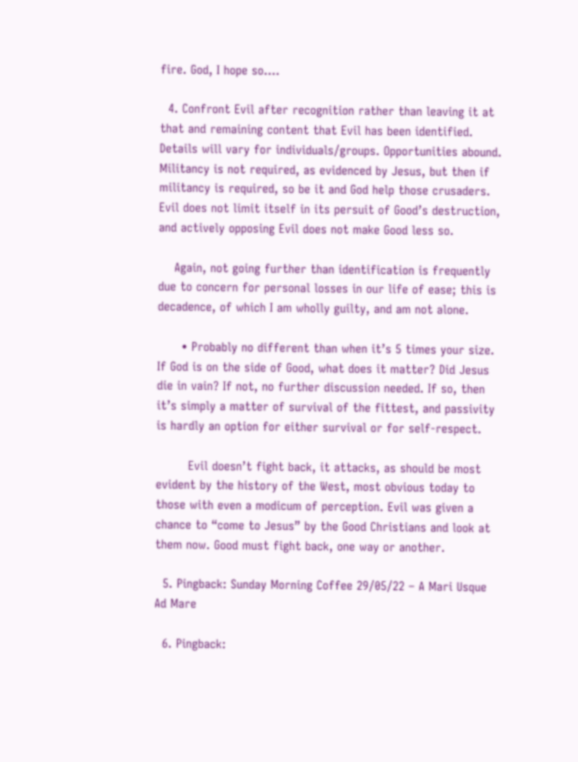fire. God, I hope so….

  4. Confront Evil after recognition rather than leaving it at that and remaining content that Evil has been identified. Details will vary for individuals/groups. Opportunities abound. Militancy is not required, as evidenced by Jesus, but then if militancy is required, so be it and God help those crusaders. Evil does not limit itself in its persuit of Good’s destruction, and actively opposing Evil does not make Good less so.

    Again, not going further than identification is frequently due to concern for personal losses in our life of ease; this is decadence, of which I am wholly guilty, and am not alone.

      • Probably no different than when it’s 5 times your size. If God is on the side of Good, what does it matter? Did Jesus die in vain? If not, no further discussion needed. If so, then it’s simply a matter of survival of the fittest, and passivity is hardly an option for either survival or for self-respect.

        Evil doesn’t fight back, it attacks, as should be most evident by the history of the West, most obvious today to those with even a modicum of perception. Evil was given a chance to “come to Jesus” by the Good Christians and look at them now. Good must fight back, one way or another.

  5. Pingback: Sunday Morning Coffee 29/05/22 – A Mari Usque Ad Mare

  6. Pingback: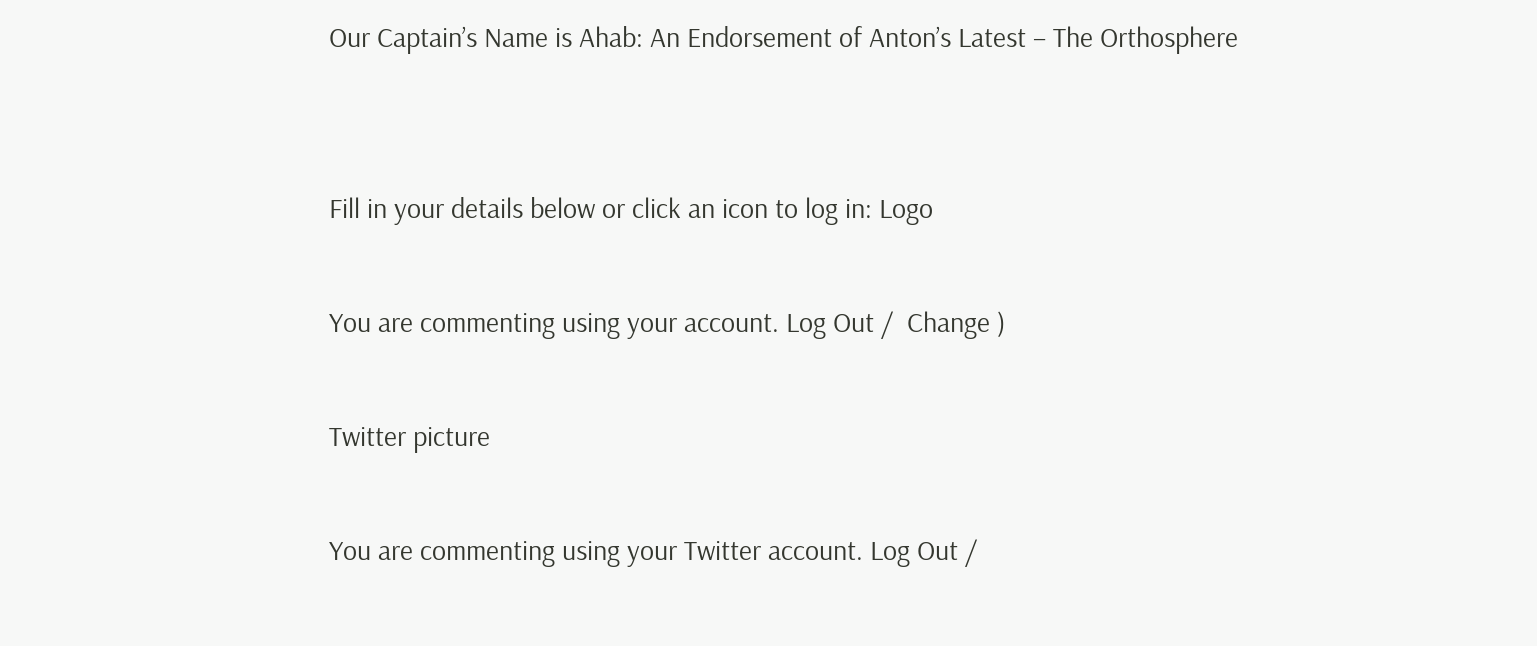Our Captain’s Name is Ahab: An Endorsement of Anton’s Latest – The Orthosphere


Fill in your details below or click an icon to log in: Logo

You are commenting using your account. Log Out /  Change )

Twitter picture

You are commenting using your Twitter account. Log Out /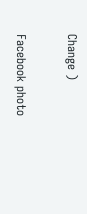Change )

Facebook photo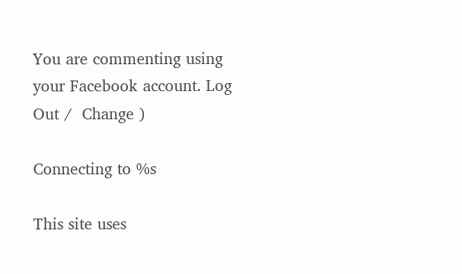You are commenting using your Facebook account. Log Out /  Change )

Connecting to %s

This site uses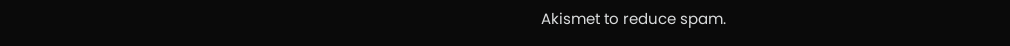Akismet to reduce spam.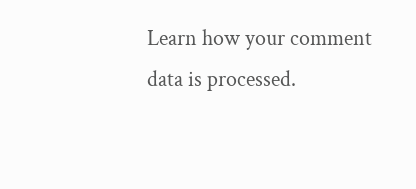Learn how your comment data is processed.